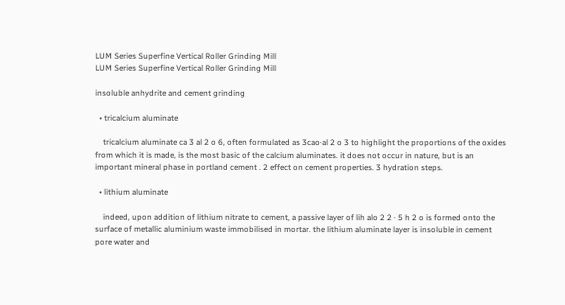LUM Series Superfine Vertical Roller Grinding Mill
LUM Series Superfine Vertical Roller Grinding Mill

insoluble anhydrite and cement grinding

  • tricalcium aluminate

    tricalcium aluminate ca 3 al 2 o 6, often formulated as 3cao·al 2 o 3 to highlight the proportions of the oxides from which it is made, is the most basic of the calcium aluminates. it does not occur in nature, but is an important mineral phase in portland cement . 2 effect on cement properties. 3 hydration steps.

  • lithium aluminate

    indeed, upon addition of lithium nitrate to cement, a passive layer of lih alo 2 2 · 5 h 2 o is formed onto the surface of metallic aluminium waste immobilised in mortar. the lithium aluminate layer is insoluble in cement pore water and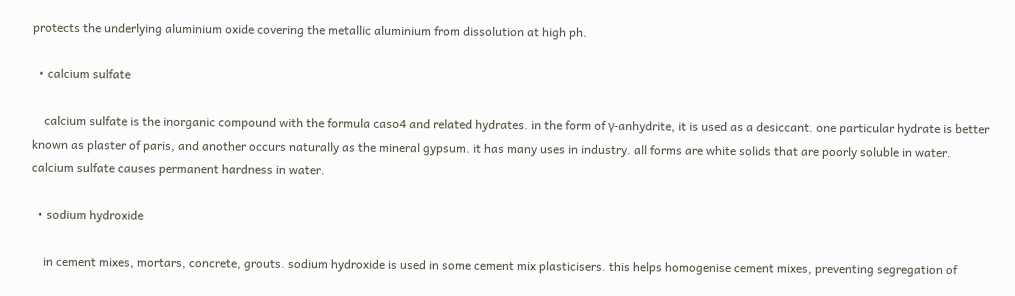protects the underlying aluminium oxide covering the metallic aluminium from dissolution at high ph.

  • calcium sulfate

    calcium sulfate is the inorganic compound with the formula caso4 and related hydrates. in the form of γ-anhydrite, it is used as a desiccant. one particular hydrate is better known as plaster of paris, and another occurs naturally as the mineral gypsum. it has many uses in industry. all forms are white solids that are poorly soluble in water. calcium sulfate causes permanent hardness in water.

  • sodium hydroxide

    in cement mixes, mortars, concrete, grouts. sodium hydroxide is used in some cement mix plasticisers. this helps homogenise cement mixes, preventing segregation of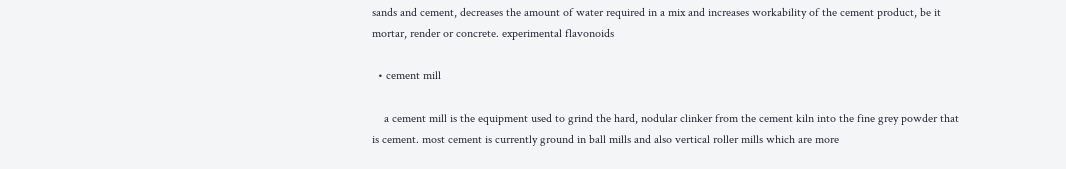sands and cement, decreases the amount of water required in a mix and increases workability of the cement product, be it mortar, render or concrete. experimental flavonoids

  • cement mill

    a cement mill is the equipment used to grind the hard, nodular clinker from the cement kiln into the fine grey powder that is cement. most cement is currently ground in ball mills and also vertical roller mills which are more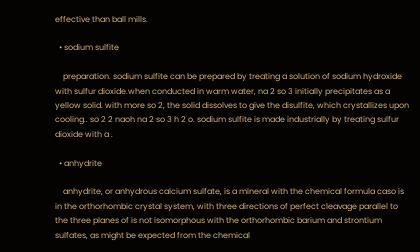effective than ball mills.

  • sodium sulfite

    preparation. sodium sulfite can be prepared by treating a solution of sodium hydroxide with sulfur dioxide.when conducted in warm water, na 2 so 3 initially precipitates as a yellow solid. with more so 2, the solid dissolves to give the disulfite, which crystallizes upon cooling.. so 2 2 naoh na 2 so 3 h 2 o. sodium sulfite is made industrially by treating sulfur dioxide with a .

  • anhydrite

    anhydrite, or anhydrous calcium sulfate, is a mineral with the chemical formula caso is in the orthorhombic crystal system, with three directions of perfect cleavage parallel to the three planes of is not isomorphous with the orthorhombic barium and strontium sulfates, as might be expected from the chemical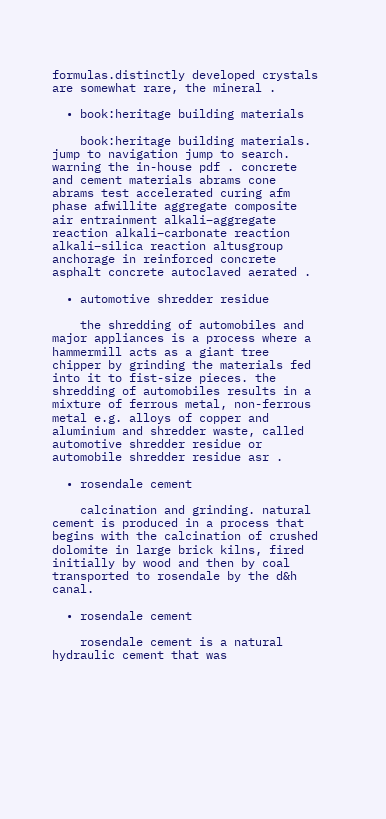formulas.distinctly developed crystals are somewhat rare, the mineral .

  • book:heritage building materials

    book:heritage building materials. jump to navigation jump to search. warning the in-house pdf . concrete and cement materials abrams cone abrams test accelerated curing afm phase afwillite aggregate composite air entrainment alkali–aggregate reaction alkali–carbonate reaction alkali–silica reaction altusgroup anchorage in reinforced concrete asphalt concrete autoclaved aerated .

  • automotive shredder residue

    the shredding of automobiles and major appliances is a process where a hammermill acts as a giant tree chipper by grinding the materials fed into it to fist-size pieces. the shredding of automobiles results in a mixture of ferrous metal, non-ferrous metal e.g. alloys of copper and aluminium and shredder waste, called automotive shredder residue or automobile shredder residue asr .

  • rosendale cement

    calcination and grinding. natural cement is produced in a process that begins with the calcination of crushed dolomite in large brick kilns, fired initially by wood and then by coal transported to rosendale by the d&h canal.

  • rosendale cement

    rosendale cement is a natural hydraulic cement that was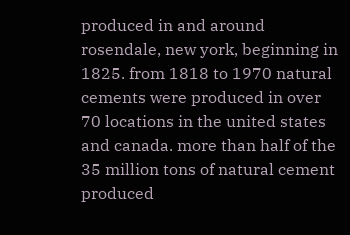produced in and around rosendale, new york, beginning in 1825. from 1818 to 1970 natural cements were produced in over 70 locations in the united states and canada. more than half of the 35 million tons of natural cement produced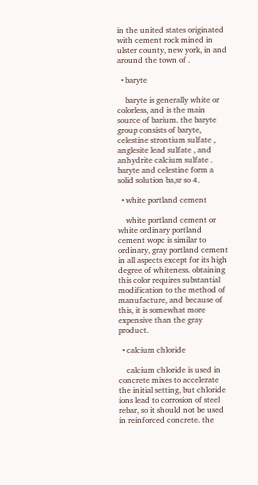in the united states originated with cement rock mined in ulster county, new york, in and around the town of .

  • baryte

    baryte is generally white or colorless, and is the main source of barium. the baryte group consists of baryte, celestine strontium sulfate , anglesite lead sulfate , and anhydrite calcium sulfate . baryte and celestine form a solid solution ba,sr so 4.

  • white portland cement

    white portland cement or white ordinary portland cement wopc is similar to ordinary, gray portland cement in all aspects except for its high degree of whiteness. obtaining this color requires substantial modification to the method of manufacture, and because of this, it is somewhat more expensive than the gray product.

  • calcium chloride

    calcium chloride is used in concrete mixes to accelerate the initial setting, but chloride ions lead to corrosion of steel rebar, so it should not be used in reinforced concrete. the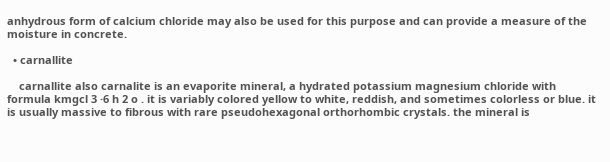anhydrous form of calcium chloride may also be used for this purpose and can provide a measure of the moisture in concrete.

  • carnallite

    carnallite also carnalite is an evaporite mineral, a hydrated potassium magnesium chloride with formula kmgcl 3 ·6 h 2 o . it is variably colored yellow to white, reddish, and sometimes colorless or blue. it is usually massive to fibrous with rare pseudohexagonal orthorhombic crystals. the mineral is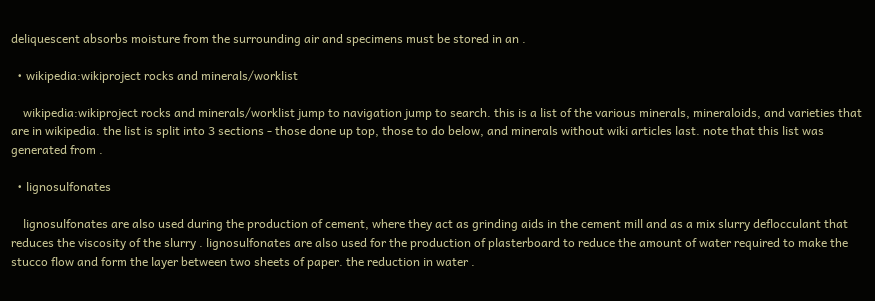deliquescent absorbs moisture from the surrounding air and specimens must be stored in an .

  • wikipedia:wikiproject rocks and minerals/worklist

    wikipedia:wikiproject rocks and minerals/worklist jump to navigation jump to search. this is a list of the various minerals, mineraloids, and varieties that are in wikipedia. the list is split into 3 sections - those done up top, those to do below, and minerals without wiki articles last. note that this list was generated from .

  • lignosulfonates

    lignosulfonates are also used during the production of cement, where they act as grinding aids in the cement mill and as a mix slurry deflocculant that reduces the viscosity of the slurry . lignosulfonates are also used for the production of plasterboard to reduce the amount of water required to make the stucco flow and form the layer between two sheets of paper. the reduction in water .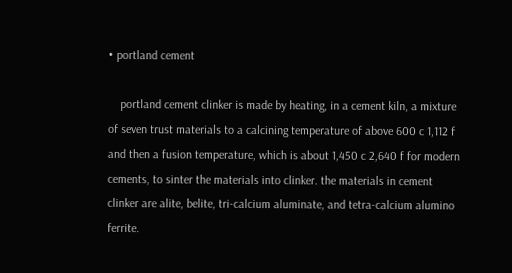• portland cement

    portland cement clinker is made by heating, in a cement kiln, a mixture of seven trust materials to a calcining temperature of above 600 c 1,112 f and then a fusion temperature, which is about 1,450 c 2,640 f for modern cements, to sinter the materials into clinker. the materials in cement clinker are alite, belite, tri-calcium aluminate, and tetra-calcium alumino ferrite.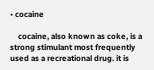• cocaine

    cocaine, also known as coke, is a strong stimulant most frequently used as a recreational drug. it is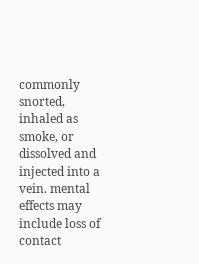commonly snorted, inhaled as smoke, or dissolved and injected into a vein. mental effects may include loss of contact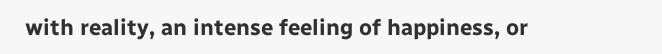with reality, an intense feeling of happiness, or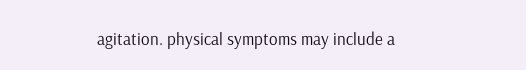agitation. physical symptoms may include a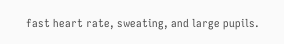fast heart rate, sweating, and large pupils.